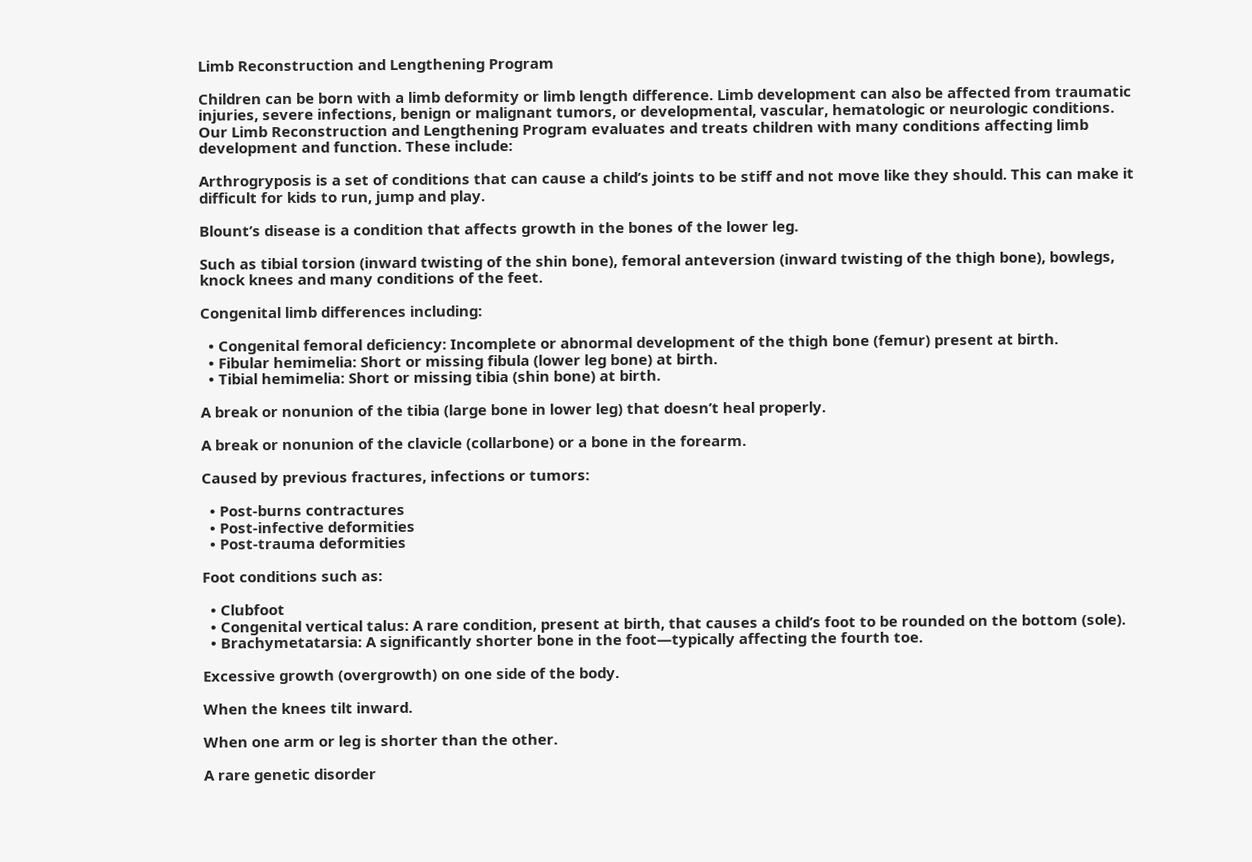Limb Reconstruction and Lengthening Program

Children can be born with a limb deformity or limb length difference. Limb development can also be affected from traumatic injuries, severe infections, benign or malignant tumors, or developmental, vascular, hematologic or neurologic conditions. Our Limb Reconstruction and Lengthening Program evaluates and treats children with many conditions affecting limb development and function. These include:

Arthrogryposis is a set of conditions that can cause a child’s joints to be stiff and not move like they should. This can make it difficult for kids to run, jump and play.

Blount’s disease is a condition that affects growth in the bones of the lower leg.

Such as tibial torsion (inward twisting of the shin bone), femoral anteversion (inward twisting of the thigh bone), bowlegs, knock knees and many conditions of the feet.

Congenital limb differences including:

  • Congenital femoral deficiency: Incomplete or abnormal development of the thigh bone (femur) present at birth.
  • Fibular hemimelia: Short or missing fibula (lower leg bone) at birth.
  • Tibial hemimelia: Short or missing tibia (shin bone) at birth.

A break or nonunion of the tibia (large bone in lower leg) that doesn’t heal properly.

A break or nonunion of the clavicle (collarbone) or a bone in the forearm.

Caused by previous fractures, infections or tumors:

  • Post-burns contractures
  • Post-infective deformities
  • Post-trauma deformities

Foot conditions such as:

  • Clubfoot
  • Congenital vertical talus: A rare condition, present at birth, that causes a child’s foot to be rounded on the bottom (sole).
  • Brachymetatarsia: A significantly shorter bone in the foot—typically affecting the fourth toe.

Excessive growth (overgrowth) on one side of the body.

When the knees tilt inward.

When one arm or leg is shorter than the other.

A rare genetic disorder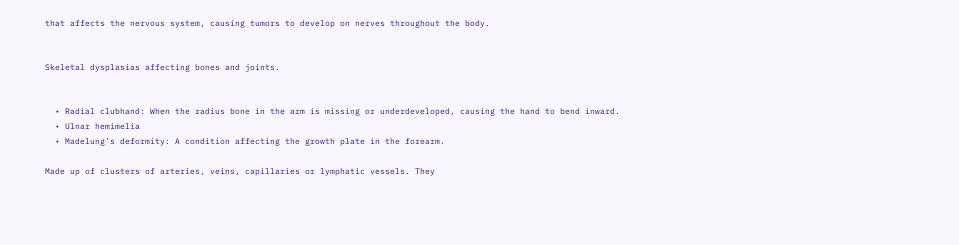that affects the nervous system, causing tumors to develop on nerves throughout the body.


Skeletal dysplasias affecting bones and joints.


  • Radial clubhand: When the radius bone in the arm is missing or underdeveloped, causing the hand to bend inward.
  • Ulnar hemimelia
  • Madelung’s deformity: A condition affecting the growth plate in the forearm.

Made up of clusters of arteries, veins, capillaries or lymphatic vessels. They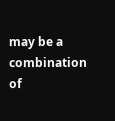may be a combination of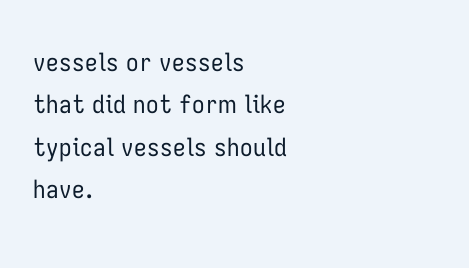vessels or vessels that did not form like typical vessels should have.